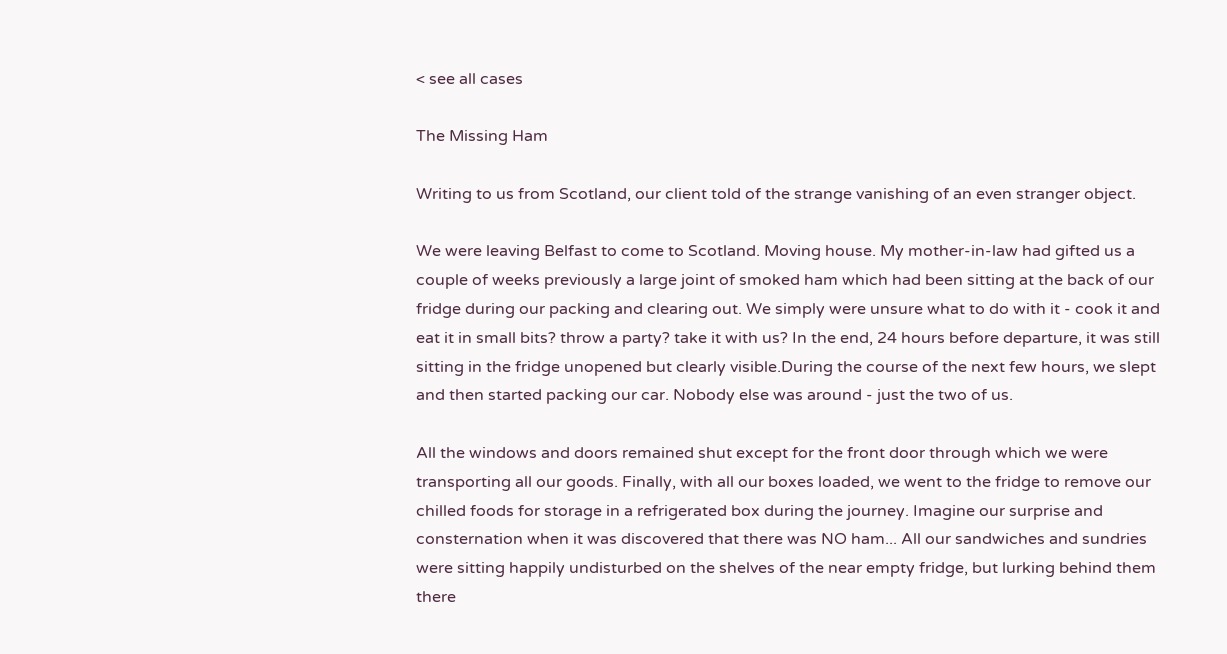< see all cases

The Missing Ham

Writing to us from Scotland, our client told of the strange vanishing of an even stranger object.

We were leaving Belfast to come to Scotland. Moving house. My mother-in-law had gifted us a couple of weeks previously a large joint of smoked ham which had been sitting at the back of our fridge during our packing and clearing out. We simply were unsure what to do with it - cook it and eat it in small bits? throw a party? take it with us? In the end, 24 hours before departure, it was still sitting in the fridge unopened but clearly visible.During the course of the next few hours, we slept and then started packing our car. Nobody else was around - just the two of us.

All the windows and doors remained shut except for the front door through which we were transporting all our goods. Finally, with all our boxes loaded, we went to the fridge to remove our chilled foods for storage in a refrigerated box during the journey. Imagine our surprise and consternation when it was discovered that there was NO ham... All our sandwiches and sundries were sitting happily undisturbed on the shelves of the near empty fridge, but lurking behind them there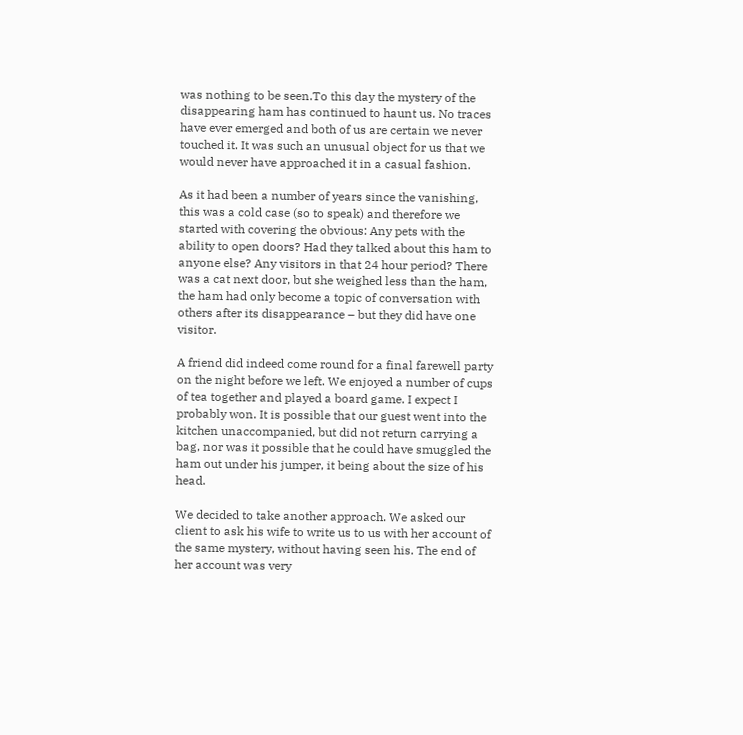was nothing to be seen.To this day the mystery of the disappearing ham has continued to haunt us. No traces have ever emerged and both of us are certain we never touched it. It was such an unusual object for us that we would never have approached it in a casual fashion.

As it had been a number of years since the vanishing, this was a cold case (so to speak) and therefore we started with covering the obvious: Any pets with the ability to open doors? Had they talked about this ham to anyone else? Any visitors in that 24 hour period? There was a cat next door, but she weighed less than the ham, the ham had only become a topic of conversation with others after its disappearance – but they did have one visitor.

A friend did indeed come round for a final farewell party on the night before we left. We enjoyed a number of cups of tea together and played a board game. I expect I probably won. It is possible that our guest went into the kitchen unaccompanied, but did not return carrying a bag, nor was it possible that he could have smuggled the ham out under his jumper, it being about the size of his head.

We decided to take another approach. We asked our client to ask his wife to write us to us with her account of the same mystery, without having seen his. The end of her account was very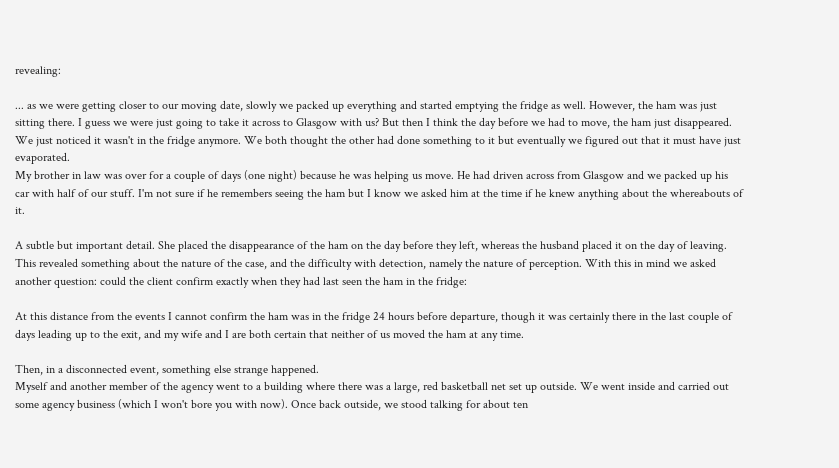revealing:

... as we were getting closer to our moving date, slowly we packed up everything and started emptying the fridge as well. However, the ham was just sitting there. I guess we were just going to take it across to Glasgow with us? But then I think the day before we had to move, the ham just disappeared. We just noticed it wasn't in the fridge anymore. We both thought the other had done something to it but eventually we figured out that it must have just evaporated.
My brother in law was over for a couple of days (one night) because he was helping us move. He had driven across from Glasgow and we packed up his car with half of our stuff. I'm not sure if he remembers seeing the ham but I know we asked him at the time if he knew anything about the whereabouts of it.

A subtle but important detail. She placed the disappearance of the ham on the day before they left, whereas the husband placed it on the day of leaving. This revealed something about the nature of the case, and the difficulty with detection, namely the nature of perception. With this in mind we asked another question: could the client confirm exactly when they had last seen the ham in the fridge:

At this distance from the events I cannot confirm the ham was in the fridge 24 hours before departure, though it was certainly there in the last couple of days leading up to the exit, and my wife and I are both certain that neither of us moved the ham at any time.

Then, in a disconnected event, something else strange happened.
Myself and another member of the agency went to a building where there was a large, red basketball net set up outside. We went inside and carried out some agency business (which I won't bore you with now). Once back outside, we stood talking for about ten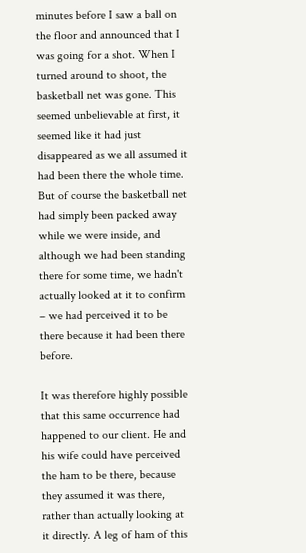minutes before I saw a ball on the floor and announced that I was going for a shot. When I turned around to shoot, the basketball net was gone. This seemed unbelievable at first, it seemed like it had just disappeared as we all assumed it had been there the whole time. But of course the basketball net had simply been packed away while we were inside, and although we had been standing there for some time, we hadn't actually looked at it to confirm – we had perceived it to be there because it had been there before.

It was therefore highly possible that this same occurrence had happened to our client. He and his wife could have perceived the ham to be there, because they assumed it was there, rather than actually looking at it directly. A leg of ham of this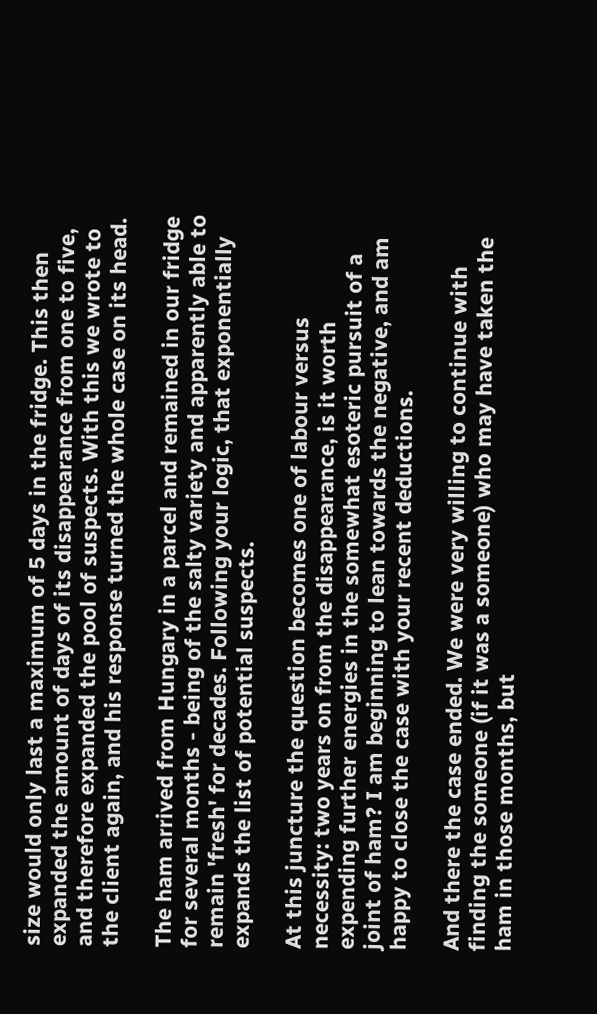size would only last a maximum of 5 days in the fridge. This then expanded the amount of days of its disappearance from one to five, and therefore expanded the pool of suspects. With this we wrote to the client again, and his response turned the whole case on its head.

The ham arrived from Hungary in a parcel and remained in our fridge for several months - being of the salty variety and apparently able to remain 'fresh' for decades. Following your logic, that exponentially expands the list of potential suspects.

At this juncture the question becomes one of labour versus necessity: two years on from the disappearance, is it worth expending further energies in the somewhat esoteric pursuit of a joint of ham? I am beginning to lean towards the negative, and am happy to close the case with your recent deductions.

And there the case ended. We were very willing to continue with finding the someone (if it was a someone) who may have taken the ham in those months, but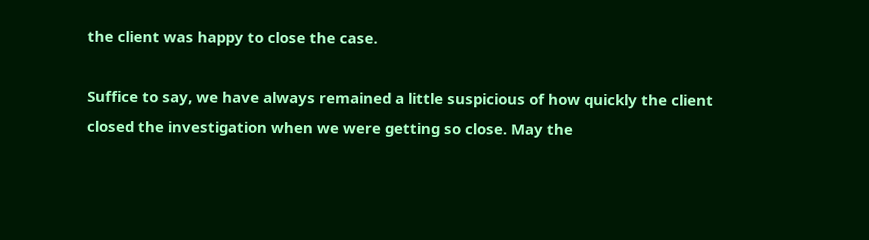the client was happy to close the case.

Suffice to say, we have always remained a little suspicious of how quickly the client closed the investigation when we were getting so close. May the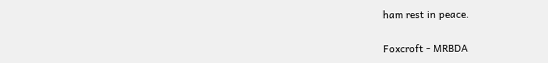ham rest in peace.

Foxcroft - MRBDA